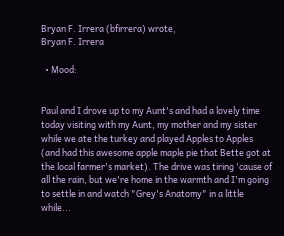Bryan F. Irrera (bfirrera) wrote,
Bryan F. Irrera

  • Mood:


Paul and I drove up to my Aunt's and had a lovely time today visiting with my Aunt, my mother and my sister while we ate the turkey and played Apples to Apples (and had this awesome apple maple pie that Bette got at the local farmer's market). The drive was tiring 'cause of all the rain, but we're home in the warmth and I'm going to settle in and watch "Grey's Anatomy" in a little while...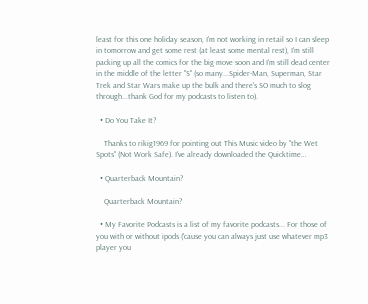least for this one holiday season, I'm not working in retail so I can sleep in tomorrow and get some rest (at least some mental rest), I'm still packing up all the comics for the big move soon and I'm still dead center in the middle of the letter "S" (so many...Spider-Man, Superman, Star Trek and Star Wars make up the bulk and there's SO much to slog through...thank God for my podcasts to listen to).

  • Do You Take It?

    Thanks to rikig1969 for pointing out This Music video by "the Wet Spots" (Not Work Safe). I've already downloaded the Quicktime…

  • Quarterback Mountain?

    Quarterback Mountain?

  • My Favorite Podcasts is a list of my favorite podcasts... For those of you with or without ipods ('cause you can always just use whatever mp3 player you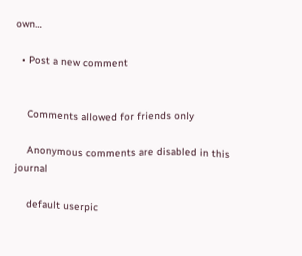own…

  • Post a new comment


    Comments allowed for friends only

    Anonymous comments are disabled in this journal

    default userpic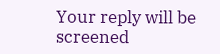Your reply will be screened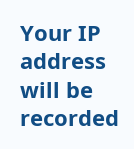Your IP address will be recorded